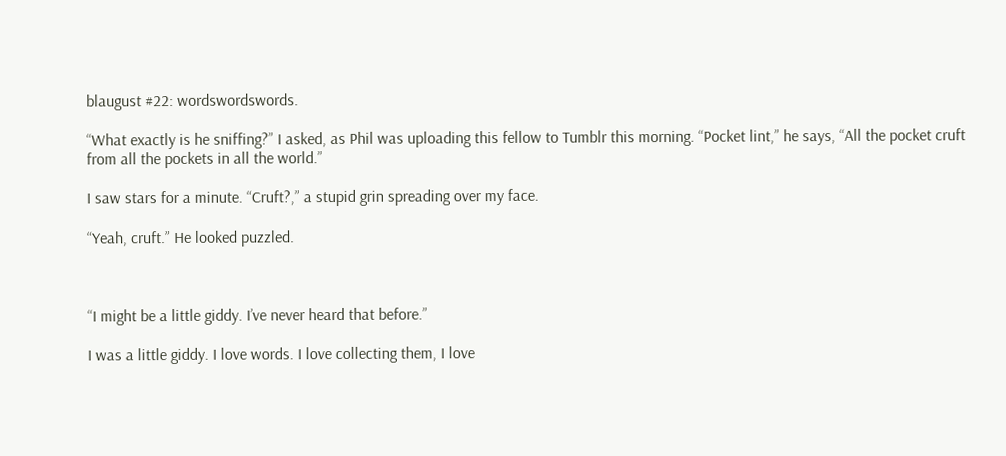blaugust #22: wordswordswords.

“What exactly is he sniffing?” I asked, as Phil was uploading this fellow to Tumblr this morning. “Pocket lint,” he says, “All the pocket cruft from all the pockets in all the world.”

I saw stars for a minute. “Cruft?,” a stupid grin spreading over my face.

“Yeah, cruft.” He looked puzzled.



“I might be a little giddy. I’ve never heard that before.”

I was a little giddy. I love words. I love collecting them, I love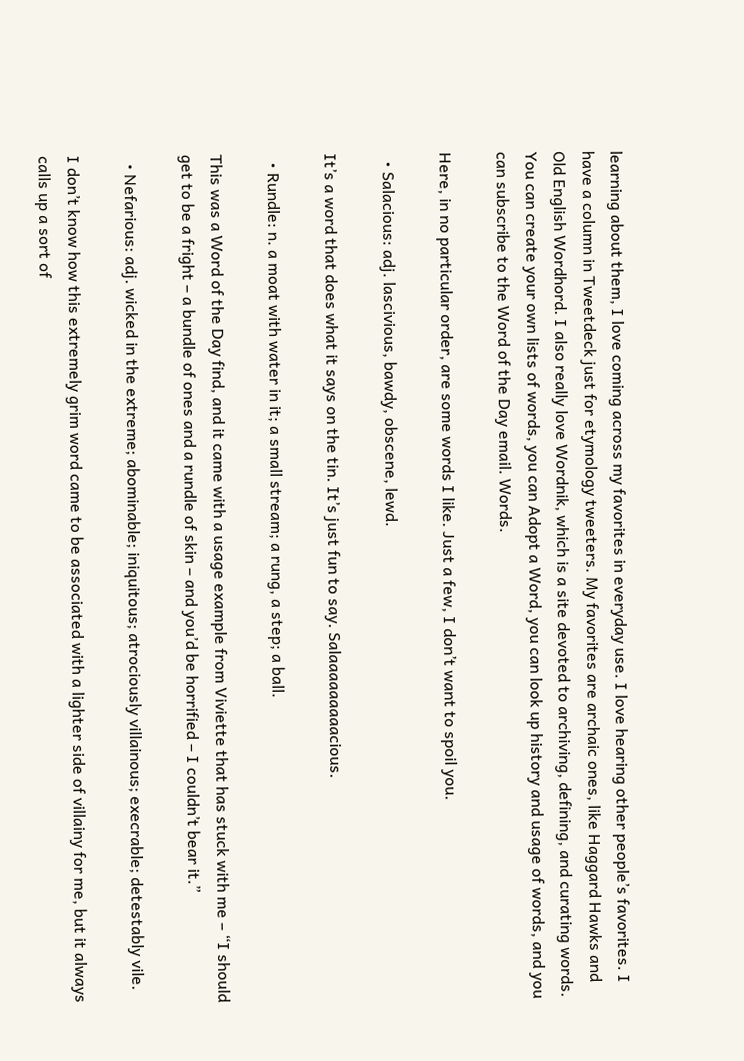learning about them, I love coming across my favorites in everyday use. I love hearing other people’s favorites. I have a column in Tweetdeck just for etymology tweeters. My favorites are archaic ones, like Haggard Hawks and Old English Wordhord. I also really love Wordnik, which is a site devoted to archiving, defining, and curating words. You can create your own lists of words, you can Adopt a Word, you can look up history and usage of words, and you can subscribe to the Word of the Day email. Words.

Here, in no particular order, are some words I like. Just a few, I don’t want to spoil you.

  • Salacious: adj. lascivious, bawdy, obscene, lewd.

It’s a word that does what it says on the tin. It’s just fun to say. Salaaaaaaaaacious.

  • Rundle: n. a moat with water in it; a small stream; a rung, a step; a ball.

This was a Word of the Day find, and it came with a usage example from Viviette that has stuck with me – “I should get to be a fright – a bundle of ones and a rundle of skin – and you’d be horrified – I couldn’t bear it.”

  • Nefarious: adj. wicked in the extreme; abominable; iniquitous; atrociously villainous; execrable; detestably vile.

I don’t know how this extremely grim word came to be associated with a lighter side of villainy for me, but it always calls up a sort of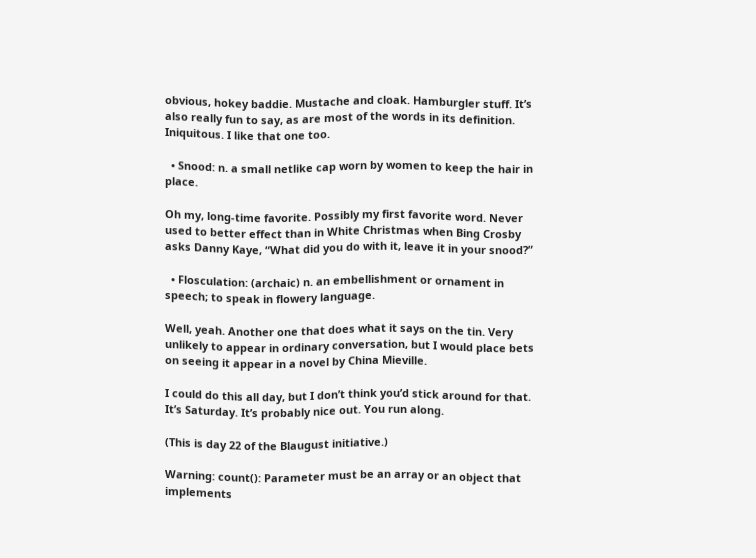obvious, hokey baddie. Mustache and cloak. Hamburgler stuff. It’s also really fun to say, as are most of the words in its definition. Iniquitous. I like that one too.

  • Snood: n. a small netlike cap worn by women to keep the hair in place.

Oh my, long-time favorite. Possibly my first favorite word. Never used to better effect than in White Christmas when Bing Crosby asks Danny Kaye, “What did you do with it, leave it in your snood?”

  • Flosculation: (archaic) n. an embellishment or ornament in speech; to speak in flowery language.

Well, yeah. Another one that does what it says on the tin. Very unlikely to appear in ordinary conversation, but I would place bets on seeing it appear in a novel by China Mieville.

I could do this all day, but I don’t think you’d stick around for that. It’s Saturday. It’s probably nice out. You run along.

(This is day 22 of the Blaugust initiative.)

Warning: count(): Parameter must be an array or an object that implements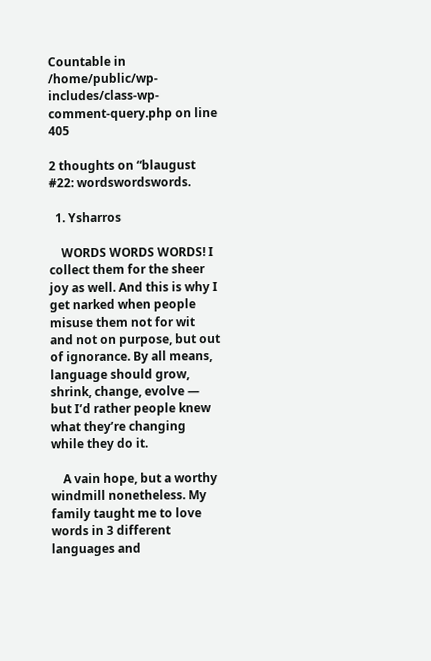Countable in /home/public/wp-includes/class-wp-comment-query.php on line 405

2 thoughts on “blaugust #22: wordswordswords.

  1. Ysharros

    WORDS WORDS WORDS! I collect them for the sheer joy as well. And this is why I get narked when people misuse them not for wit and not on purpose, but out of ignorance. By all means, language should grow, shrink, change, evolve — but I’d rather people knew what they’re changing while they do it.

    A vain hope, but a worthy windmill nonetheless. My family taught me to love words in 3 different languages and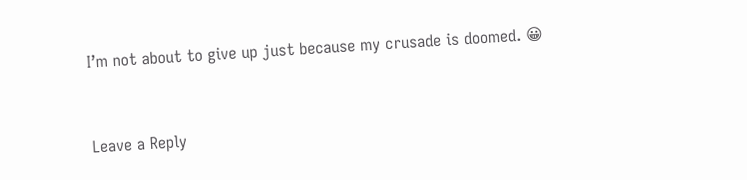I’m not about to give up just because my crusade is doomed. 😀


Leave a Reply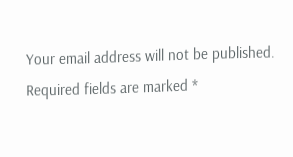Your email address will not be published. Required fields are marked *